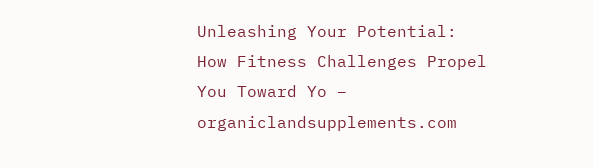Unleashing Your Potential: How Fitness Challenges Propel You Toward Yo – organiclandsupplements.com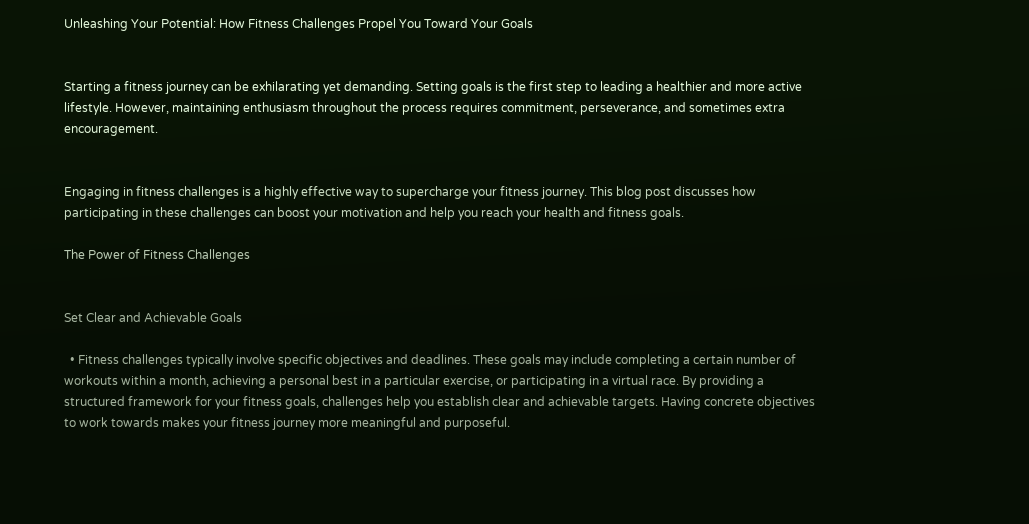Unleashing Your Potential: How Fitness Challenges Propel You Toward Your Goals


Starting a fitness journey can be exhilarating yet demanding. Setting goals is the first step to leading a healthier and more active lifestyle. However, maintaining enthusiasm throughout the process requires commitment, perseverance, and sometimes extra encouragement.


Engaging in fitness challenges is a highly effective way to supercharge your fitness journey. This blog post discusses how participating in these challenges can boost your motivation and help you reach your health and fitness goals.

The Power of Fitness Challenges


Set Clear and Achievable Goals

  • Fitness challenges typically involve specific objectives and deadlines. These goals may include completing a certain number of workouts within a month, achieving a personal best in a particular exercise, or participating in a virtual race. By providing a structured framework for your fitness goals, challenges help you establish clear and achievable targets. Having concrete objectives to work towards makes your fitness journey more meaningful and purposeful.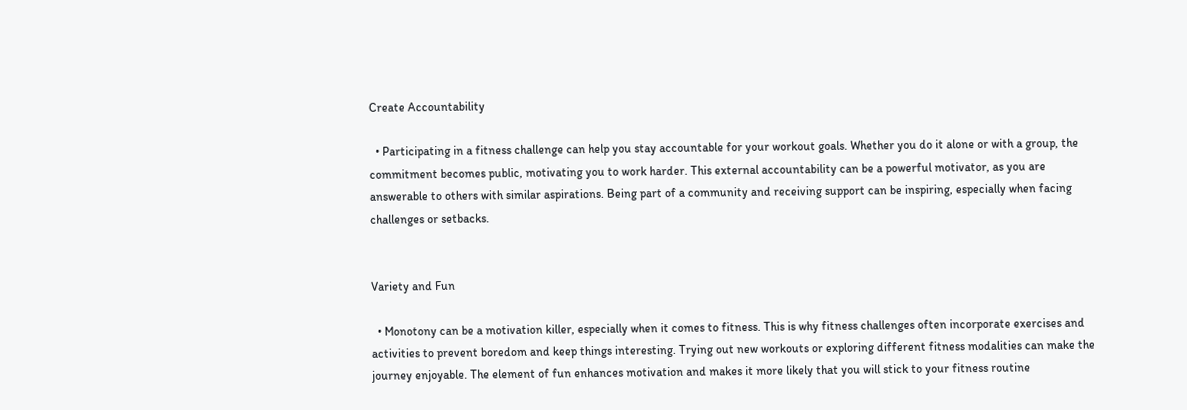Create Accountability

  • Participating in a fitness challenge can help you stay accountable for your workout goals. Whether you do it alone or with a group, the commitment becomes public, motivating you to work harder. This external accountability can be a powerful motivator, as you are answerable to others with similar aspirations. Being part of a community and receiving support can be inspiring, especially when facing challenges or setbacks.


Variety and Fun

  • Monotony can be a motivation killer, especially when it comes to fitness. This is why fitness challenges often incorporate exercises and activities to prevent boredom and keep things interesting. Trying out new workouts or exploring different fitness modalities can make the journey enjoyable. The element of fun enhances motivation and makes it more likely that you will stick to your fitness routine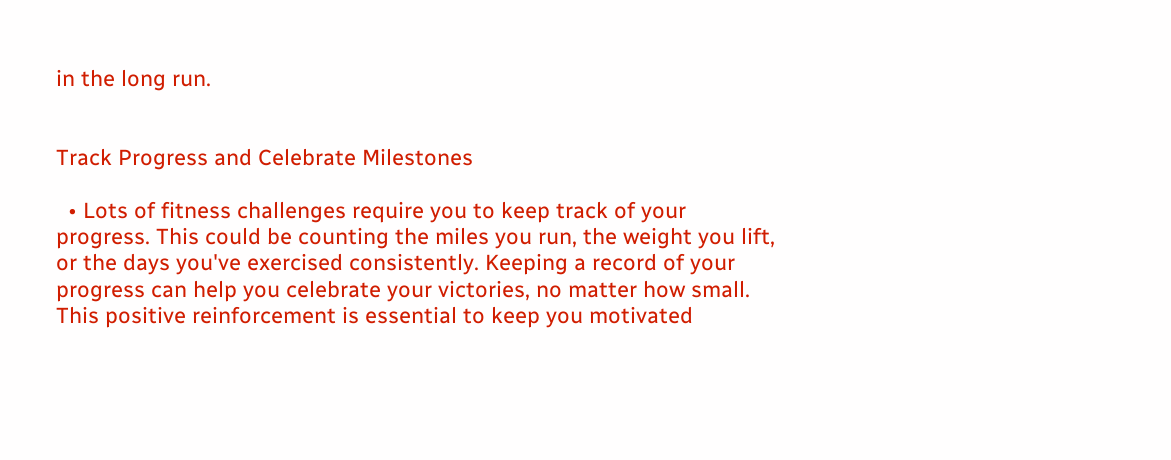in the long run.


Track Progress and Celebrate Milestones

  • Lots of fitness challenges require you to keep track of your progress. This could be counting the miles you run, the weight you lift, or the days you've exercised consistently. Keeping a record of your progress can help you celebrate your victories, no matter how small. This positive reinforcement is essential to keep you motivated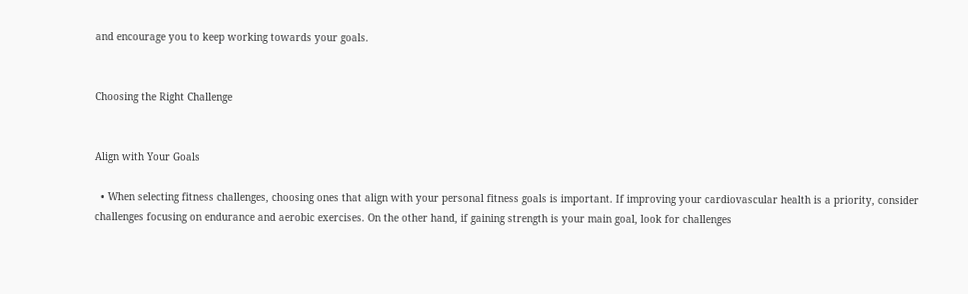and encourage you to keep working towards your goals.


Choosing the Right Challenge


Align with Your Goals

  • When selecting fitness challenges, choosing ones that align with your personal fitness goals is important. If improving your cardiovascular health is a priority, consider challenges focusing on endurance and aerobic exercises. On the other hand, if gaining strength is your main goal, look for challenges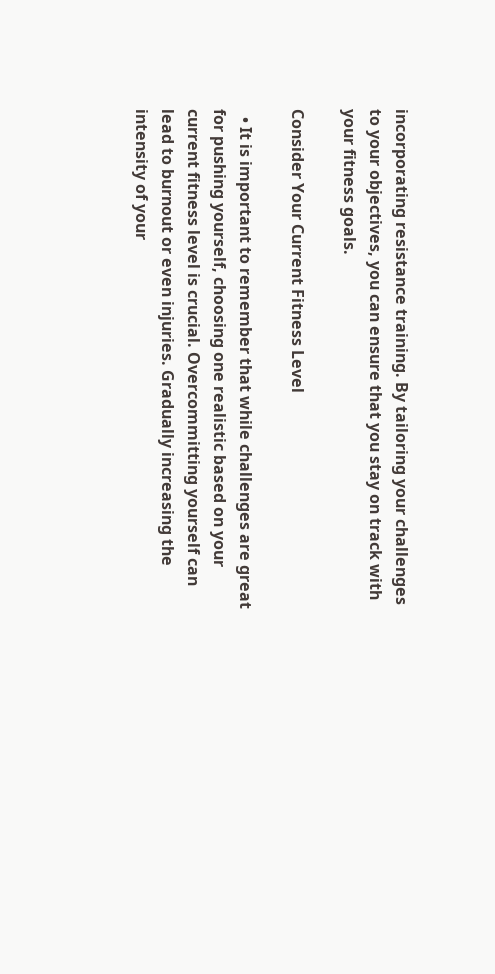incorporating resistance training. By tailoring your challenges to your objectives, you can ensure that you stay on track with your fitness goals.

Consider Your Current Fitness Level

  • It is important to remember that while challenges are great for pushing yourself, choosing one realistic based on your current fitness level is crucial. Overcommitting yourself can lead to burnout or even injuries. Gradually increasing the intensity of your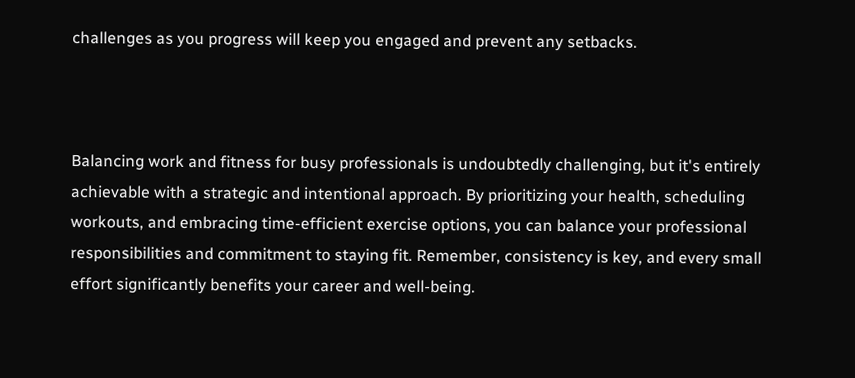challenges as you progress will keep you engaged and prevent any setbacks.



Balancing work and fitness for busy professionals is undoubtedly challenging, but it's entirely achievable with a strategic and intentional approach. By prioritizing your health, scheduling workouts, and embracing time-efficient exercise options, you can balance your professional responsibilities and commitment to staying fit. Remember, consistency is key, and every small effort significantly benefits your career and well-being.